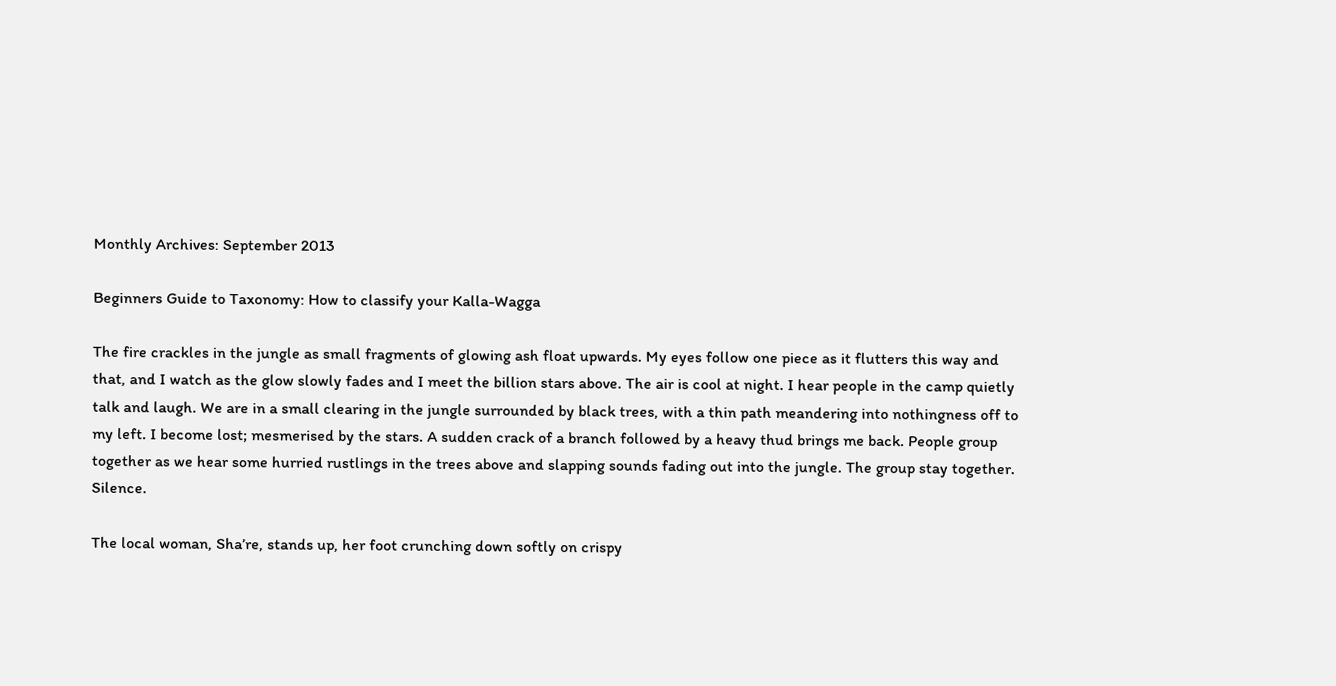Monthly Archives: September 2013

Beginners Guide to Taxonomy: How to classify your Kalla-Wagga

The fire crackles in the jungle as small fragments of glowing ash float upwards. My eyes follow one piece as it flutters this way and that, and I watch as the glow slowly fades and I meet the billion stars above. The air is cool at night. I hear people in the camp quietly talk and laugh. We are in a small clearing in the jungle surrounded by black trees, with a thin path meandering into nothingness off to my left. I become lost; mesmerised by the stars. A sudden crack of a branch followed by a heavy thud brings me back. People group together as we hear some hurried rustlings in the trees above and slapping sounds fading out into the jungle. The group stay together. Silence.

The local woman, Sha’re, stands up, her foot crunching down softly on crispy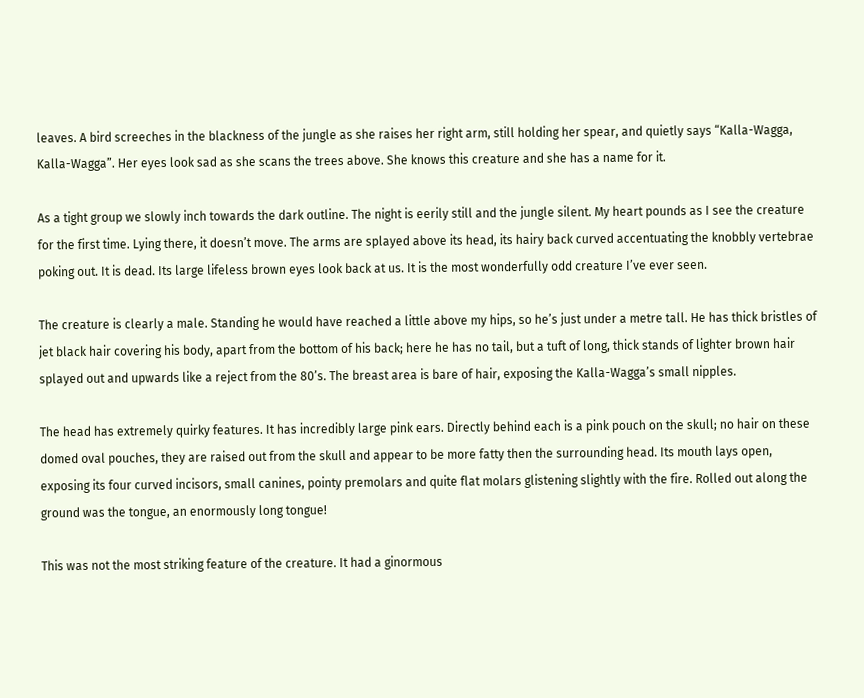leaves. A bird screeches in the blackness of the jungle as she raises her right arm, still holding her spear, and quietly says “Kalla-Wagga, Kalla-Wagga”. Her eyes look sad as she scans the trees above. She knows this creature and she has a name for it.

As a tight group we slowly inch towards the dark outline. The night is eerily still and the jungle silent. My heart pounds as I see the creature for the first time. Lying there, it doesn’t move. The arms are splayed above its head, its hairy back curved accentuating the knobbly vertebrae poking out. It is dead. Its large lifeless brown eyes look back at us. It is the most wonderfully odd creature I’ve ever seen.

The creature is clearly a male. Standing he would have reached a little above my hips, so he’s just under a metre tall. He has thick bristles of jet black hair covering his body, apart from the bottom of his back; here he has no tail, but a tuft of long, thick stands of lighter brown hair splayed out and upwards like a reject from the 80’s. The breast area is bare of hair, exposing the Kalla-Wagga’s small nipples.

The head has extremely quirky features. It has incredibly large pink ears. Directly behind each is a pink pouch on the skull; no hair on these domed oval pouches, they are raised out from the skull and appear to be more fatty then the surrounding head. Its mouth lays open, exposing its four curved incisors, small canines, pointy premolars and quite flat molars glistening slightly with the fire. Rolled out along the ground was the tongue, an enormously long tongue!

This was not the most striking feature of the creature. It had a ginormous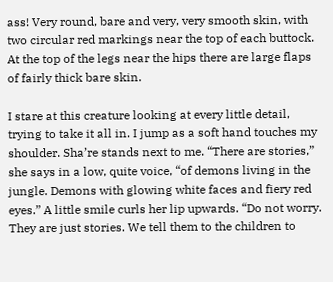ass! Very round, bare and very, very smooth skin, with two circular red markings near the top of each buttock. At the top of the legs near the hips there are large flaps of fairly thick bare skin.

I stare at this creature looking at every little detail, trying to take it all in. I jump as a soft hand touches my shoulder. Sha’re stands next to me. “There are stories,” she says in a low, quite voice, “of demons living in the jungle. Demons with glowing white faces and fiery red eyes.” A little smile curls her lip upwards. “Do not worry. They are just stories. We tell them to the children to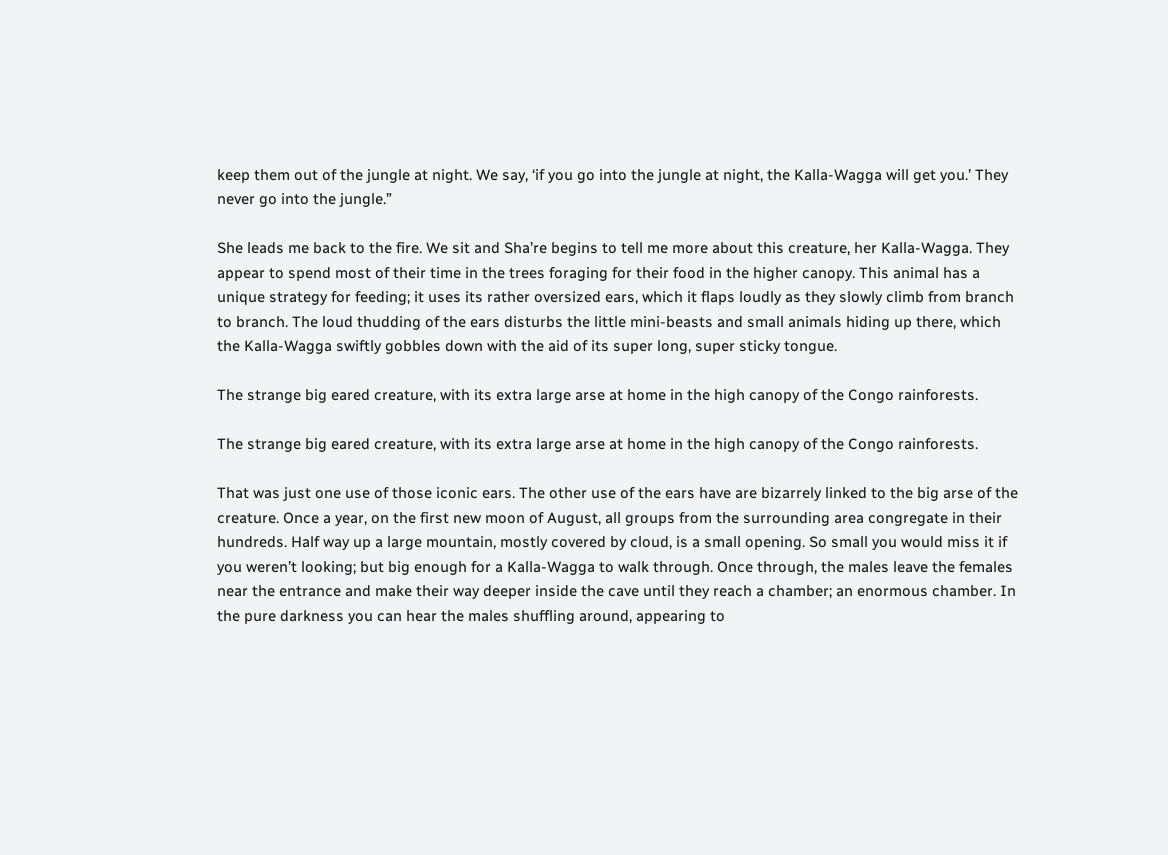keep them out of the jungle at night. We say, ‘if you go into the jungle at night, the Kalla-Wagga will get you.’ They never go into the jungle.”

She leads me back to the fire. We sit and Sha’re begins to tell me more about this creature, her Kalla-Wagga. They appear to spend most of their time in the trees foraging for their food in the higher canopy. This animal has a unique strategy for feeding; it uses its rather oversized ears, which it flaps loudly as they slowly climb from branch to branch. The loud thudding of the ears disturbs the little mini-beasts and small animals hiding up there, which the Kalla-Wagga swiftly gobbles down with the aid of its super long, super sticky tongue.

The strange big eared creature, with its extra large arse at home in the high canopy of the Congo rainforests.

The strange big eared creature, with its extra large arse at home in the high canopy of the Congo rainforests.

That was just one use of those iconic ears. The other use of the ears have are bizarrely linked to the big arse of the creature. Once a year, on the first new moon of August, all groups from the surrounding area congregate in their hundreds. Half way up a large mountain, mostly covered by cloud, is a small opening. So small you would miss it if you weren’t looking; but big enough for a Kalla-Wagga to walk through. Once through, the males leave the females near the entrance and make their way deeper inside the cave until they reach a chamber; an enormous chamber. In the pure darkness you can hear the males shuffling around, appearing to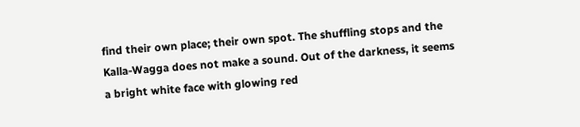find their own place; their own spot. The shuffling stops and the Kalla-Wagga does not make a sound. Out of the darkness, it seems a bright white face with glowing red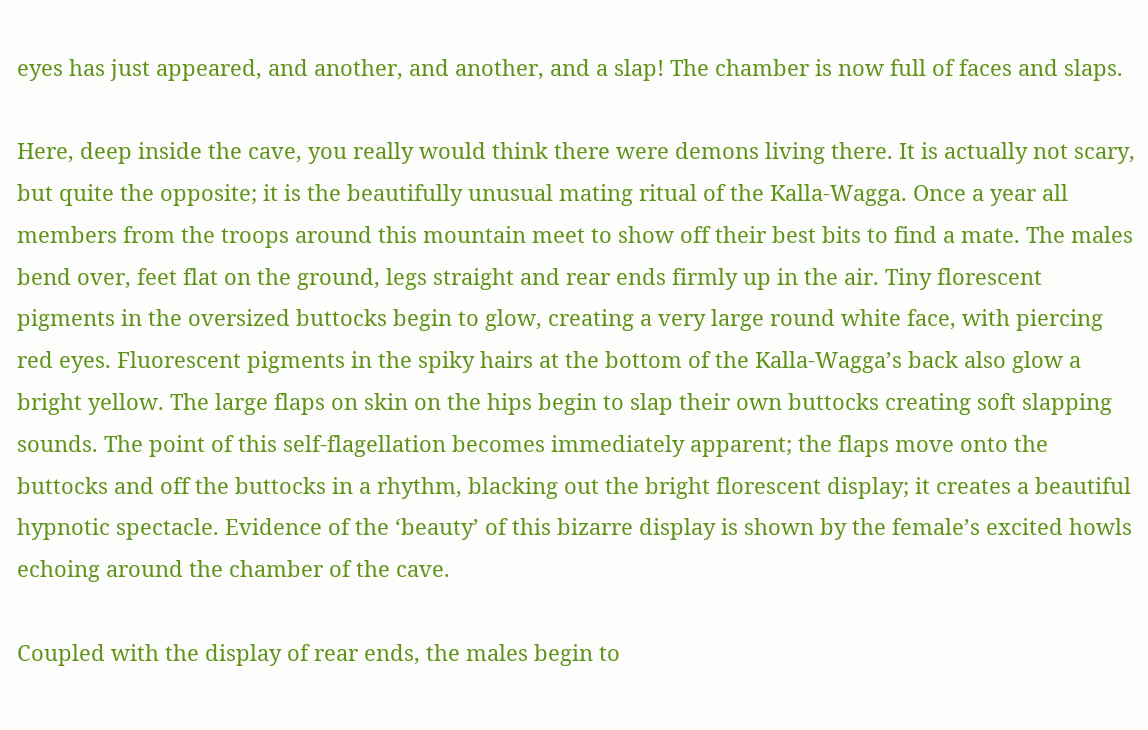eyes has just appeared, and another, and another, and a slap! The chamber is now full of faces and slaps.

Here, deep inside the cave, you really would think there were demons living there. It is actually not scary, but quite the opposite; it is the beautifully unusual mating ritual of the Kalla-Wagga. Once a year all members from the troops around this mountain meet to show off their best bits to find a mate. The males bend over, feet flat on the ground, legs straight and rear ends firmly up in the air. Tiny florescent pigments in the oversized buttocks begin to glow, creating a very large round white face, with piercing red eyes. Fluorescent pigments in the spiky hairs at the bottom of the Kalla-Wagga’s back also glow a bright yellow. The large flaps on skin on the hips begin to slap their own buttocks creating soft slapping sounds. The point of this self-flagellation becomes immediately apparent; the flaps move onto the buttocks and off the buttocks in a rhythm, blacking out the bright florescent display; it creates a beautiful hypnotic spectacle. Evidence of the ‘beauty’ of this bizarre display is shown by the female’s excited howls echoing around the chamber of the cave.

Coupled with the display of rear ends, the males begin to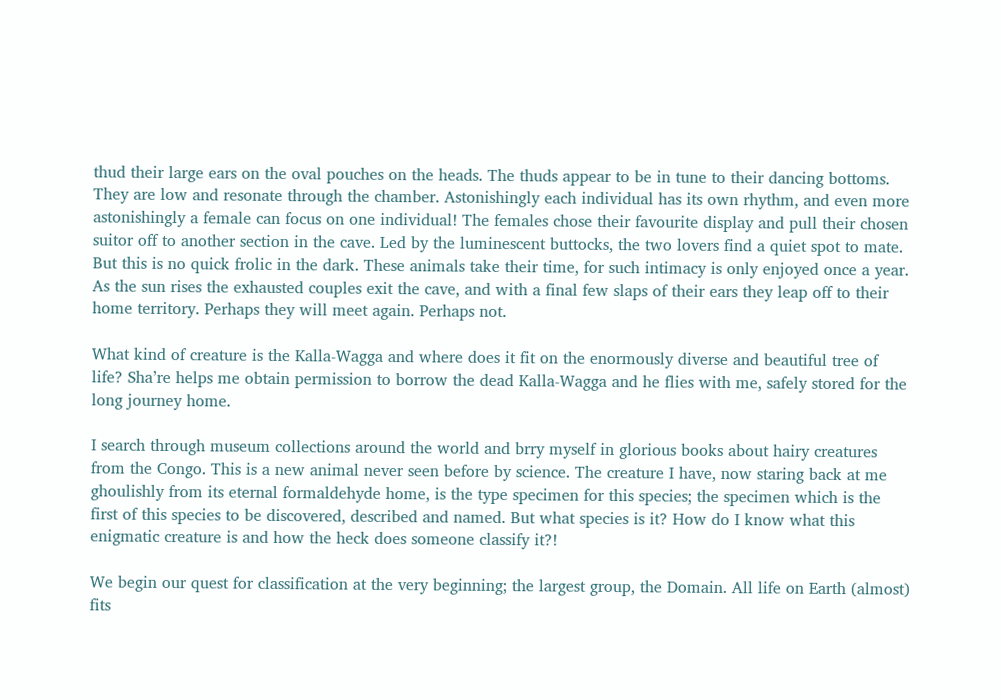thud their large ears on the oval pouches on the heads. The thuds appear to be in tune to their dancing bottoms. They are low and resonate through the chamber. Astonishingly each individual has its own rhythm, and even more astonishingly a female can focus on one individual! The females chose their favourite display and pull their chosen suitor off to another section in the cave. Led by the luminescent buttocks, the two lovers find a quiet spot to mate. But this is no quick frolic in the dark. These animals take their time, for such intimacy is only enjoyed once a year. As the sun rises the exhausted couples exit the cave, and with a final few slaps of their ears they leap off to their home territory. Perhaps they will meet again. Perhaps not.

What kind of creature is the Kalla-Wagga and where does it fit on the enormously diverse and beautiful tree of life? Sha’re helps me obtain permission to borrow the dead Kalla-Wagga and he flies with me, safely stored for the long journey home.

I search through museum collections around the world and brry myself in glorious books about hairy creatures from the Congo. This is a new animal never seen before by science. The creature I have, now staring back at me ghoulishly from its eternal formaldehyde home, is the type specimen for this species; the specimen which is the first of this species to be discovered, described and named. But what species is it? How do I know what this enigmatic creature is and how the heck does someone classify it?!

We begin our quest for classification at the very beginning; the largest group, the Domain. All life on Earth (almost) fits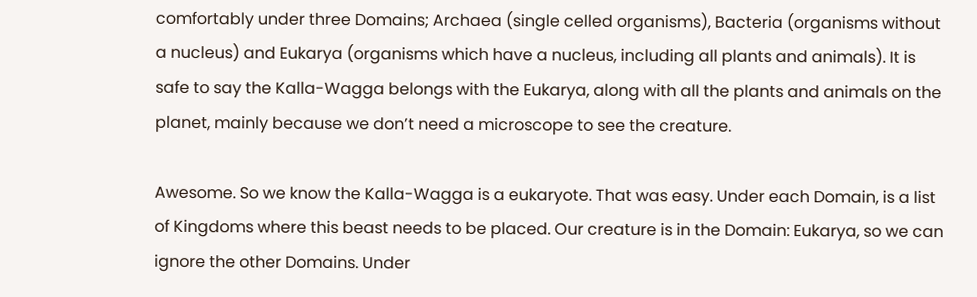comfortably under three Domains; Archaea (single celled organisms), Bacteria (organisms without a nucleus) and Eukarya (organisms which have a nucleus, including all plants and animals). It is safe to say the Kalla-Wagga belongs with the Eukarya, along with all the plants and animals on the planet, mainly because we don’t need a microscope to see the creature.

Awesome. So we know the Kalla-Wagga is a eukaryote. That was easy. Under each Domain, is a list of Kingdoms where this beast needs to be placed. Our creature is in the Domain: Eukarya, so we can ignore the other Domains. Under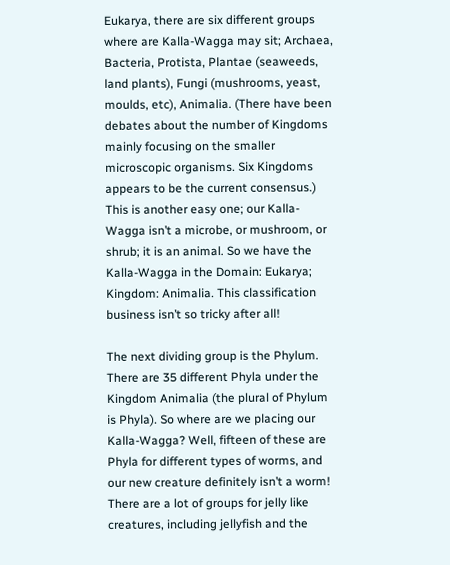Eukarya, there are six different groups where are Kalla-Wagga may sit; Archaea, Bacteria, Protista, Plantae (seaweeds, land plants), Fungi (mushrooms, yeast, moulds, etc), Animalia. (There have been debates about the number of Kingdoms mainly focusing on the smaller microscopic organisms. Six Kingdoms appears to be the current consensus.) This is another easy one; our Kalla-Wagga isn’t a microbe, or mushroom, or shrub; it is an animal. So we have the Kalla-Wagga in the Domain: Eukarya; Kingdom: Animalia. This classification business isn’t so tricky after all!

The next dividing group is the Phylum. There are 35 different Phyla under the Kingdom Animalia (the plural of Phylum is Phyla). So where are we placing our Kalla-Wagga? Well, fifteen of these are Phyla for different types of worms, and our new creature definitely isn’t a worm! There are a lot of groups for jelly like creatures, including jellyfish and the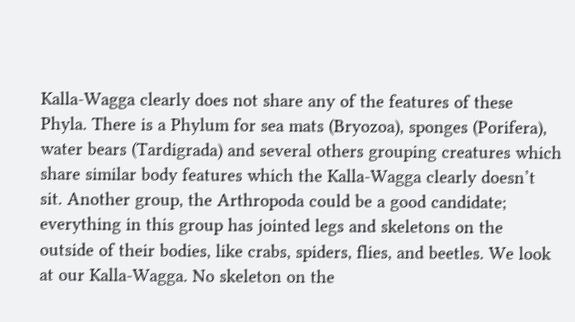Kalla-Wagga clearly does not share any of the features of these Phyla. There is a Phylum for sea mats (Bryozoa), sponges (Porifera), water bears (Tardigrada) and several others grouping creatures which share similar body features which the Kalla-Wagga clearly doesn’t sit. Another group, the Arthropoda could be a good candidate; everything in this group has jointed legs and skeletons on the outside of their bodies, like crabs, spiders, flies, and beetles. We look at our Kalla-Wagga. No skeleton on the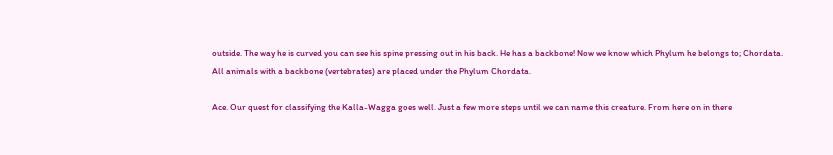outside. The way he is curved you can see his spine pressing out in his back. He has a backbone! Now we know which Phylum he belongs to; Chordata. All animals with a backbone (vertebrates) are placed under the Phylum Chordata.

Ace. Our quest for classifying the Kalla-Wagga goes well. Just a few more steps until we can name this creature. From here on in there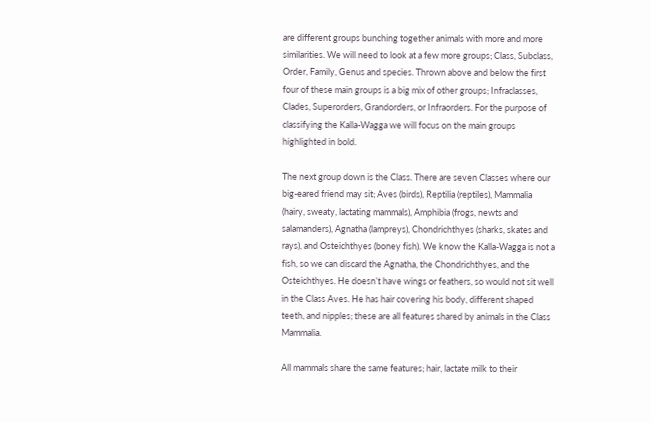are different groups bunching together animals with more and more similarities. We will need to look at a few more groups; Class, Subclass, Order, Family, Genus and species. Thrown above and below the first four of these main groups is a big mix of other groups; Infraclasses, Clades, Superorders, Grandorders, or Infraorders. For the purpose of classifying the Kalla-Wagga we will focus on the main groups highlighted in bold.

The next group down is the Class. There are seven Classes where our big-eared friend may sit; Aves (birds), Reptilia (reptiles), Mammalia (hairy, sweaty, lactating mammals), Amphibia (frogs, newts and salamanders), Agnatha (lampreys), Chondrichthyes (sharks, skates and rays), and Osteichthyes (boney fish). We know the Kalla-Wagga is not a fish, so we can discard the Agnatha, the Chondrichthyes, and the Osteichthyes. He doesn’t have wings or feathers, so would not sit well in the Class Aves. He has hair covering his body, different shaped teeth, and nipples; these are all features shared by animals in the Class Mammalia.

All mammals share the same features; hair, lactate milk to their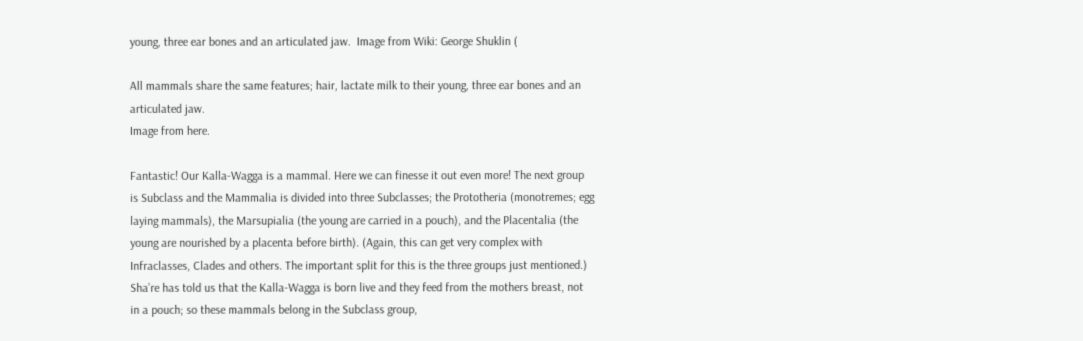young, three ear bones and an articulated jaw.  Image from Wiki: George Shuklin (

All mammals share the same features; hair, lactate milk to their young, three ear bones and an articulated jaw.
Image from here.

Fantastic! Our Kalla-Wagga is a mammal. Here we can finesse it out even more! The next group is Subclass and the Mammalia is divided into three Subclasses; the Prototheria (monotremes; egg laying mammals), the Marsupialia (the young are carried in a pouch), and the Placentalia (the young are nourished by a placenta before birth). (Again, this can get very complex with Infraclasses, Clades and others. The important split for this is the three groups just mentioned.) Sha’re has told us that the Kalla-Wagga is born live and they feed from the mothers breast, not in a pouch; so these mammals belong in the Subclass group,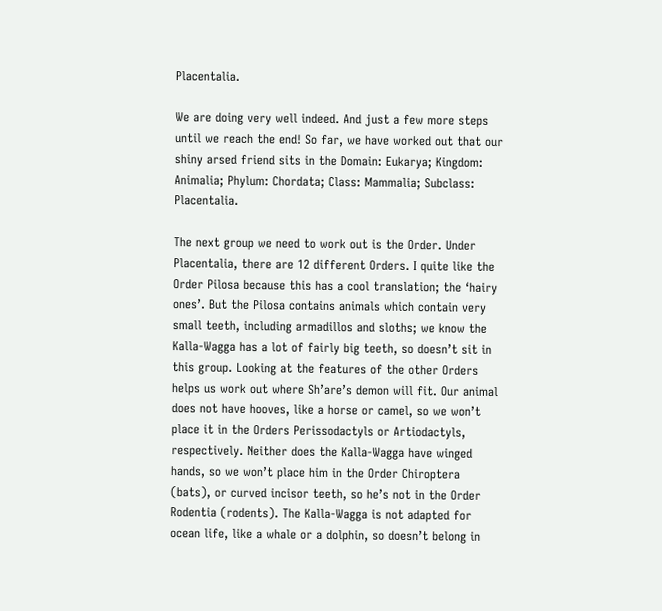Placentalia.

We are doing very well indeed. And just a few more steps until we reach the end! So far, we have worked out that our shiny arsed friend sits in the Domain: Eukarya; Kingdom: Animalia; Phylum: Chordata; Class: Mammalia; Subclass: Placentalia.

The next group we need to work out is the Order. Under Placentalia, there are 12 different Orders. I quite like the Order Pilosa because this has a cool translation; the ‘hairy ones’. But the Pilosa contains animals which contain very small teeth, including armadillos and sloths; we know the Kalla-Wagga has a lot of fairly big teeth, so doesn’t sit in this group. Looking at the features of the other Orders helps us work out where Sh’are’s demon will fit. Our animal does not have hooves, like a horse or camel, so we won’t place it in the Orders Perissodactyls or Artiodactyls, respectively. Neither does the Kalla-Wagga have winged hands, so we won’t place him in the Order Chiroptera (bats), or curved incisor teeth, so he’s not in the Order Rodentia (rodents). The Kalla-Wagga is not adapted for ocean life, like a whale or a dolphin, so doesn’t belong in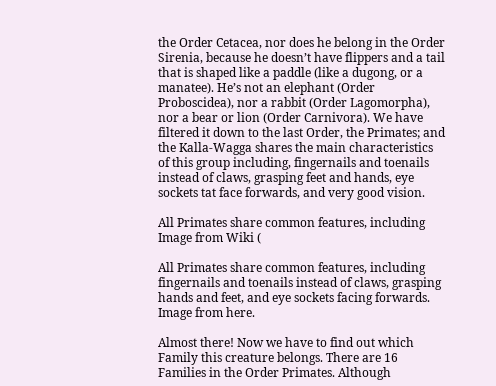the Order Cetacea, nor does he belong in the Order Sirenia, because he doesn’t have flippers and a tail that is shaped like a paddle (like a dugong, or a manatee). He’s not an elephant (Order Proboscidea), nor a rabbit (Order Lagomorpha), nor a bear or lion (Order Carnivora). We have filtered it down to the last Order, the Primates; and the Kalla-Wagga shares the main characteristics of this group including, fingernails and toenails instead of claws, grasping feet and hands, eye sockets tat face forwards, and very good vision.

All Primates share common features, including  Image from Wiki (

All Primates share common features, including fingernails and toenails instead of claws, grasping hands and feet, and eye sockets facing forwards.
Image from here.

Almost there! Now we have to find out which Family this creature belongs. There are 16 Families in the Order Primates. Although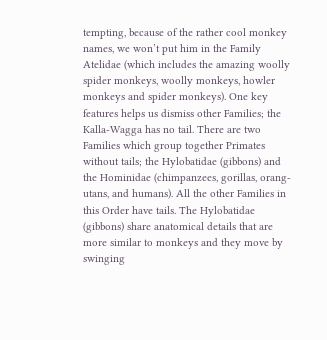tempting, because of the rather cool monkey names, we won’t put him in the Family Atelidae (which includes the amazing woolly spider monkeys, woolly monkeys, howler monkeys and spider monkeys). One key features helps us dismiss other Families; the Kalla-Wagga has no tail. There are two Families which group together Primates without tails; the Hylobatidae (gibbons) and the Hominidae (chimpanzees, gorillas, orang-utans, and humans). All the other Families in this Order have tails. The Hylobatidae (gibbons) share anatomical details that are more similar to monkeys and they move by swinging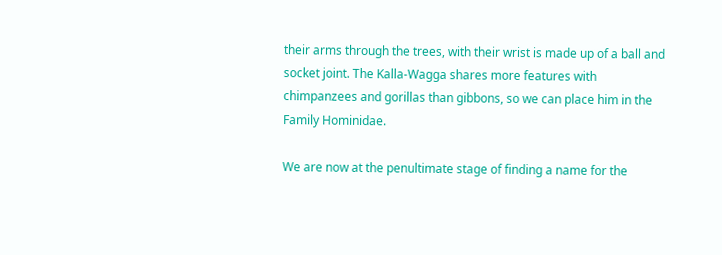their arms through the trees, with their wrist is made up of a ball and socket joint. The Kalla-Wagga shares more features with chimpanzees and gorillas than gibbons, so we can place him in the Family Hominidae.

We are now at the penultimate stage of finding a name for the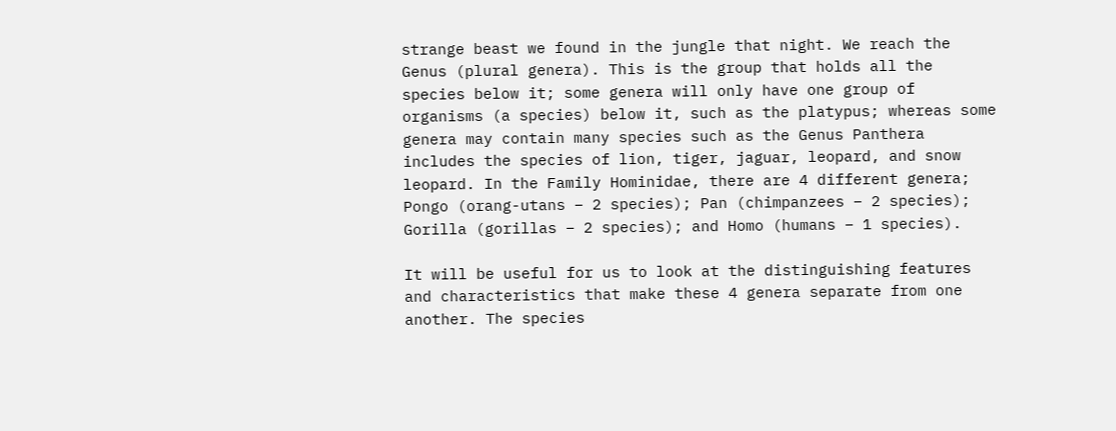strange beast we found in the jungle that night. We reach the Genus (plural genera). This is the group that holds all the species below it; some genera will only have one group of organisms (a species) below it, such as the platypus; whereas some genera may contain many species such as the Genus Panthera includes the species of lion, tiger, jaguar, leopard, and snow leopard. In the Family Hominidae, there are 4 different genera; Pongo (orang-utans – 2 species); Pan (chimpanzees – 2 species); Gorilla (gorillas – 2 species); and Homo (humans – 1 species).

It will be useful for us to look at the distinguishing features and characteristics that make these 4 genera separate from one another. The species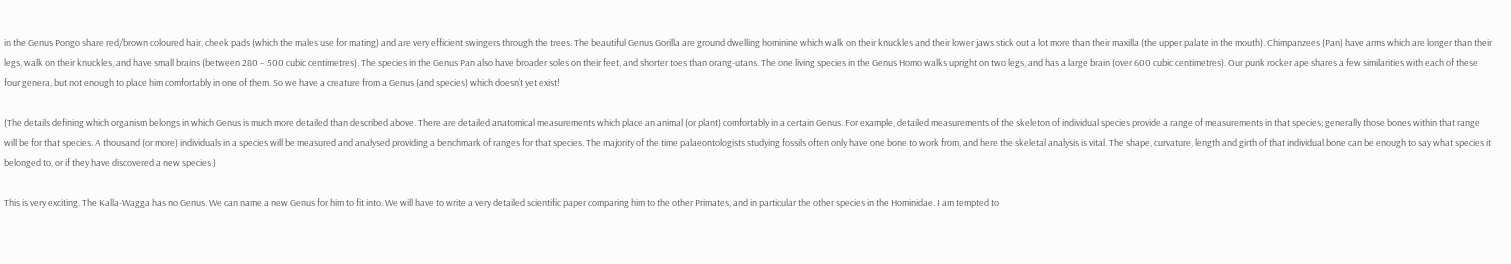in the Genus Pongo share red/brown coloured hair, cheek pads (which the males use for mating) and are very efficient swingers through the trees. The beautiful Genus Gorilla are ground dwelling hominine which walk on their knuckles and their lower jaws stick out a lot more than their maxilla (the upper palate in the mouth). Chimpanzees (Pan) have arms which are longer than their legs, walk on their knuckles, and have small brains (between 280 – 500 cubic centimetres). The species in the Genus Pan also have broader soles on their feet, and shorter toes than orang-utans. The one living species in the Genus Homo walks upright on two legs, and has a large brain (over 600 cubic centimetres). Our punk rocker ape shares a few similarities with each of these four genera, but not enough to place him comfortably in one of them. So we have a creature from a Genus (and species) which doesn’t yet exist!

(The details defining which organism belongs in which Genus is much more detailed than described above. There are detailed anatomical measurements which place an animal (or plant) comfortably in a certain Genus. For example, detailed measurements of the skeleton of individual species provide a range of measurements in that species; generally those bones within that range will be for that species. A thousand (or more) individuals in a species will be measured and analysed providing a benchmark of ranges for that species. The majority of the time palaeontologists studying fossils often only have one bone to work from, and here the skeletal analysis is vital. The shape, curvature, length and girth of that individual bone can be enough to say what species it belonged to, or if they have discovered a new species.)

This is very exciting. The Kalla-Wagga has no Genus. We can name a new Genus for him to fit into. We will have to write a very detailed scientific paper comparing him to the other Primates, and in particular the other species in the Hominidae. I am tempted to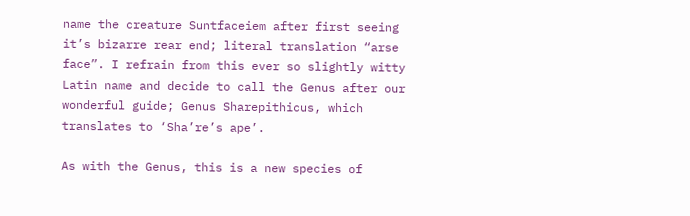name the creature Suntfaceiem after first seeing it’s bizarre rear end; literal translation “arse face”. I refrain from this ever so slightly witty Latin name and decide to call the Genus after our wonderful guide; Genus Sharepithicus, which translates to ‘Sha’re’s ape’.

As with the Genus, this is a new species of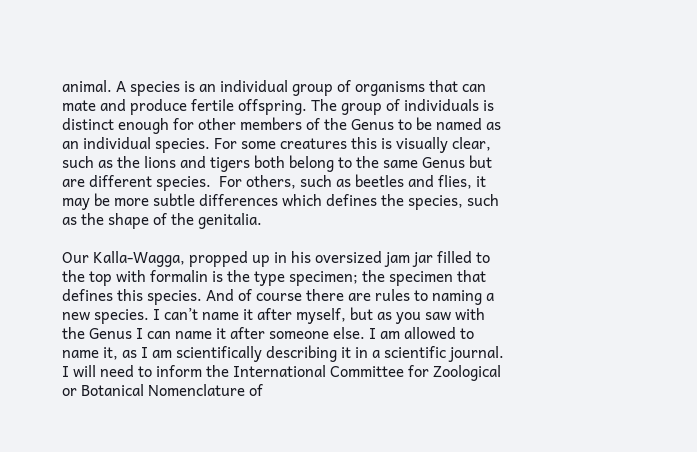animal. A species is an individual group of organisms that can mate and produce fertile offspring. The group of individuals is distinct enough for other members of the Genus to be named as an individual species. For some creatures this is visually clear, such as the lions and tigers both belong to the same Genus but are different species.  For others, such as beetles and flies, it may be more subtle differences which defines the species, such as the shape of the genitalia.

Our Kalla-Wagga, propped up in his oversized jam jar filled to the top with formalin is the type specimen; the specimen that defines this species. And of course there are rules to naming a new species. I can’t name it after myself, but as you saw with the Genus I can name it after someone else. I am allowed to name it, as I am scientifically describing it in a scientific journal. I will need to inform the International Committee for Zoological or Botanical Nomenclature of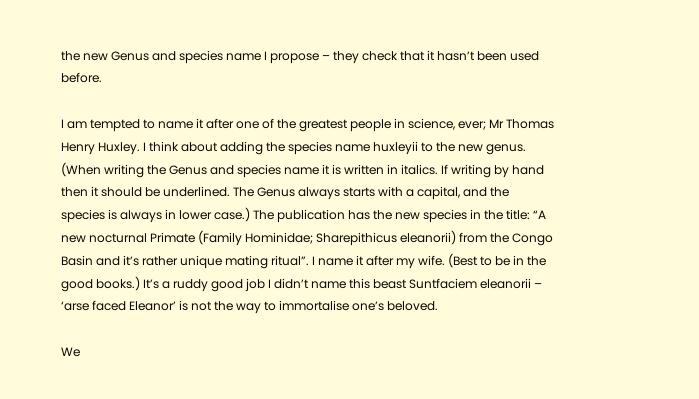the new Genus and species name I propose – they check that it hasn’t been used before.

I am tempted to name it after one of the greatest people in science, ever; Mr Thomas Henry Huxley. I think about adding the species name huxleyii to the new genus. (When writing the Genus and species name it is written in italics. If writing by hand then it should be underlined. The Genus always starts with a capital, and the species is always in lower case.) The publication has the new species in the title: “A new nocturnal Primate (Family Hominidae; Sharepithicus eleanorii) from the Congo Basin and it’s rather unique mating ritual”. I name it after my wife. (Best to be in the good books.) It’s a ruddy good job I didn’t name this beast Suntfaciem eleanorii – ‘arse faced Eleanor’ is not the way to immortalise one’s beloved.

We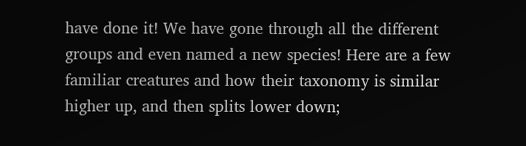have done it! We have gone through all the different groups and even named a new species! Here are a few familiar creatures and how their taxonomy is similar higher up, and then splits lower down;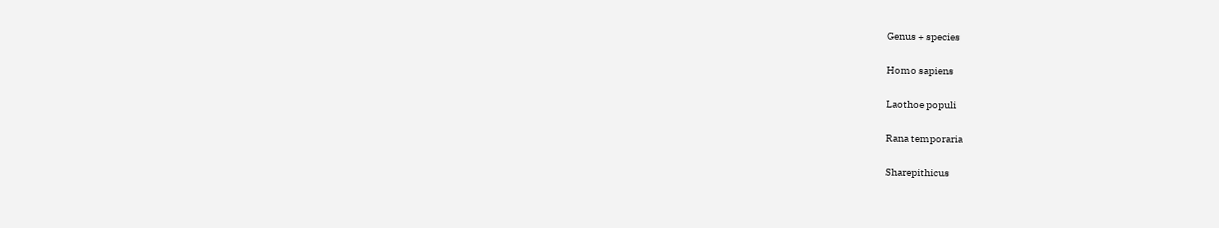Genus + species

Homo sapiens

Laothoe populi

Rana temporaria

Sharepithicus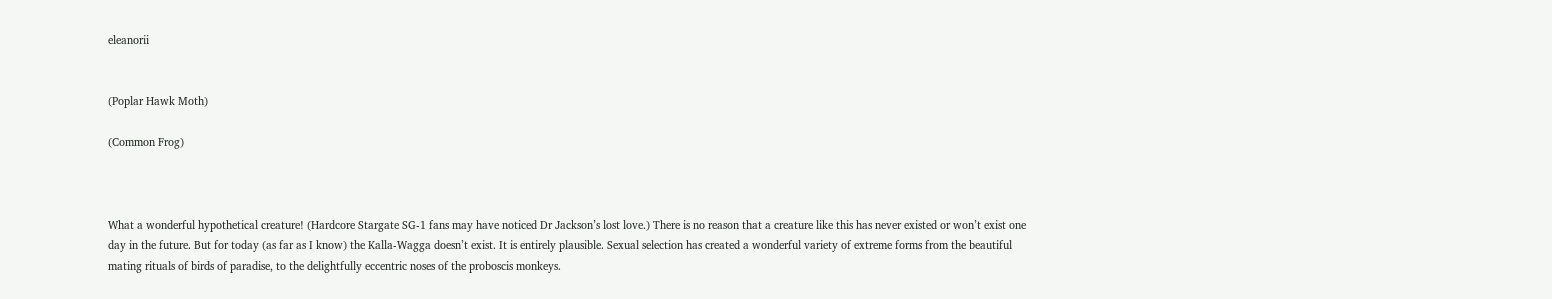eleanorii


(Poplar Hawk Moth)

(Common Frog)



What a wonderful hypothetical creature! (Hardcore Stargate SG-1 fans may have noticed Dr Jackson’s lost love.) There is no reason that a creature like this has never existed or won’t exist one day in the future. But for today (as far as I know) the Kalla-Wagga doesn’t exist. It is entirely plausible. Sexual selection has created a wonderful variety of extreme forms from the beautiful mating rituals of birds of paradise, to the delightfully eccentric noses of the proboscis monkeys.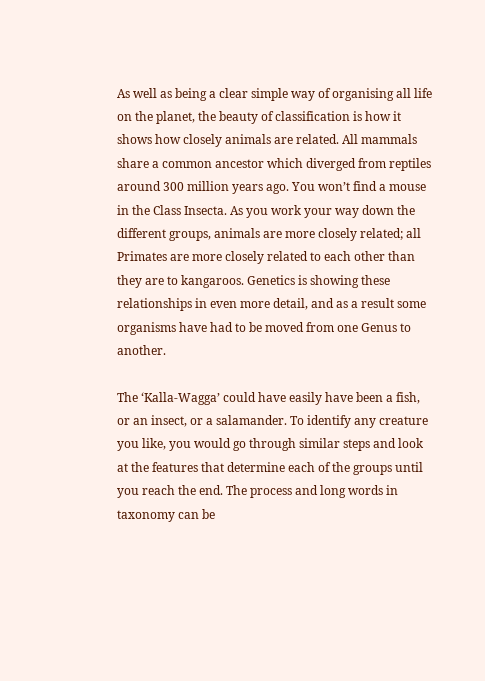As well as being a clear simple way of organising all life on the planet, the beauty of classification is how it shows how closely animals are related. All mammals share a common ancestor which diverged from reptiles around 300 million years ago. You won’t find a mouse in the Class Insecta. As you work your way down the different groups, animals are more closely related; all Primates are more closely related to each other than they are to kangaroos. Genetics is showing these relationships in even more detail, and as a result some organisms have had to be moved from one Genus to another.

The ‘Kalla-Wagga’ could have easily have been a fish, or an insect, or a salamander. To identify any creature you like, you would go through similar steps and look at the features that determine each of the groups until you reach the end. The process and long words in taxonomy can be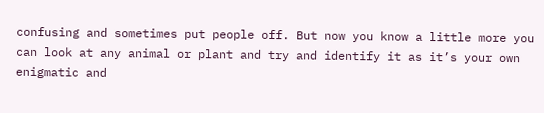confusing and sometimes put people off. But now you know a little more you can look at any animal or plant and try and identify it as it’s your own enigmatic and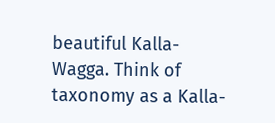beautiful Kalla-Wagga. Think of taxonomy as a Kalla-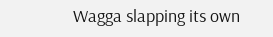Wagga slapping its own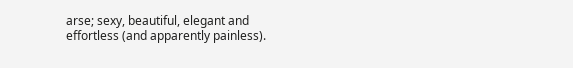arse; sexy, beautiful, elegant and effortless (and apparently painless).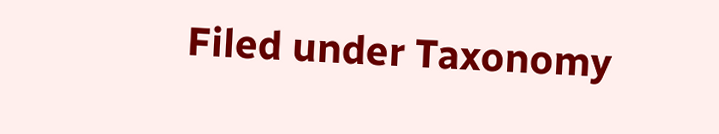Filed under Taxonomy